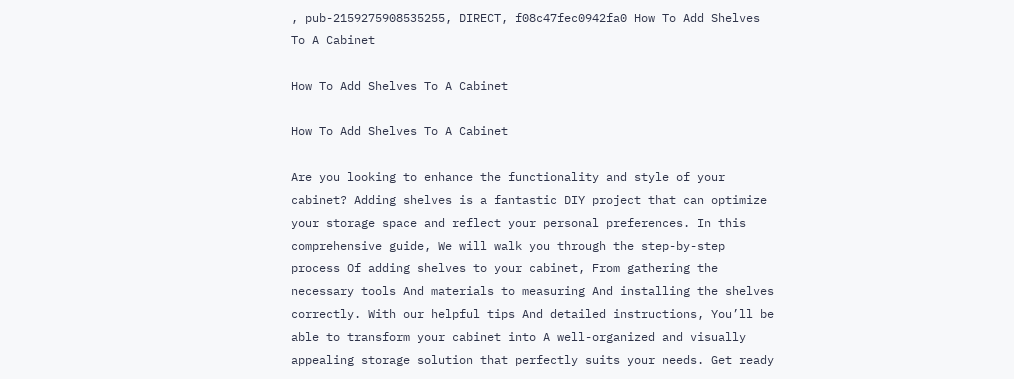, pub-2159275908535255, DIRECT, f08c47fec0942fa0 How To Add Shelves To A Cabinet

How To Add Shelves To A Cabinet

How To Add Shelves To A Cabinet

Are you looking to enhance the functionality and style of your cabinet? Adding shelves is a fantastic DIY project that can optimize your storage space and reflect your personal preferences. In this comprehensive guide, We will walk you through the step-by-step process Of adding shelves to your cabinet, From gathering the necessary tools And materials to measuring And installing the shelves correctly. With our helpful tips And detailed instructions, You’ll be able to transform your cabinet into A well-organized and visually appealing storage solution that perfectly suits your needs. Get ready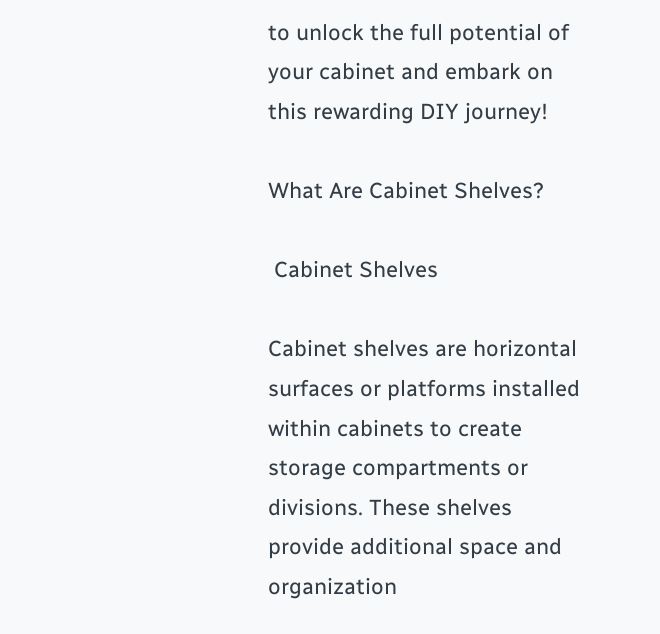to unlock the full potential of your cabinet and embark on this rewarding DIY journey!

What Are Cabinet Shelves?

 Cabinet Shelves

Cabinet shelves are horizontal surfaces or platforms installed within cabinets to create storage compartments or divisions. These shelves provide additional space and organization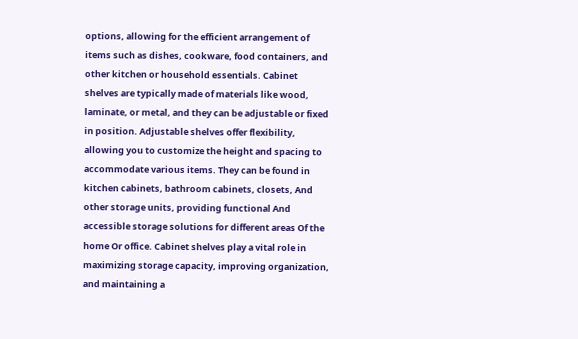options, allowing for the efficient arrangement of items such as dishes, cookware, food containers, and other kitchen or household essentials. Cabinet shelves are typically made of materials like wood, laminate, or metal, and they can be adjustable or fixed in position. Adjustable shelves offer flexibility, allowing you to customize the height and spacing to accommodate various items. They can be found in kitchen cabinets, bathroom cabinets, closets, And other storage units, providing functional And accessible storage solutions for different areas Of the home Or office. Cabinet shelves play a vital role in maximizing storage capacity, improving organization, and maintaining a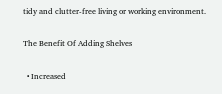tidy and clutter-free living or working environment.

The Benefit Of Adding Shelves

  • Increased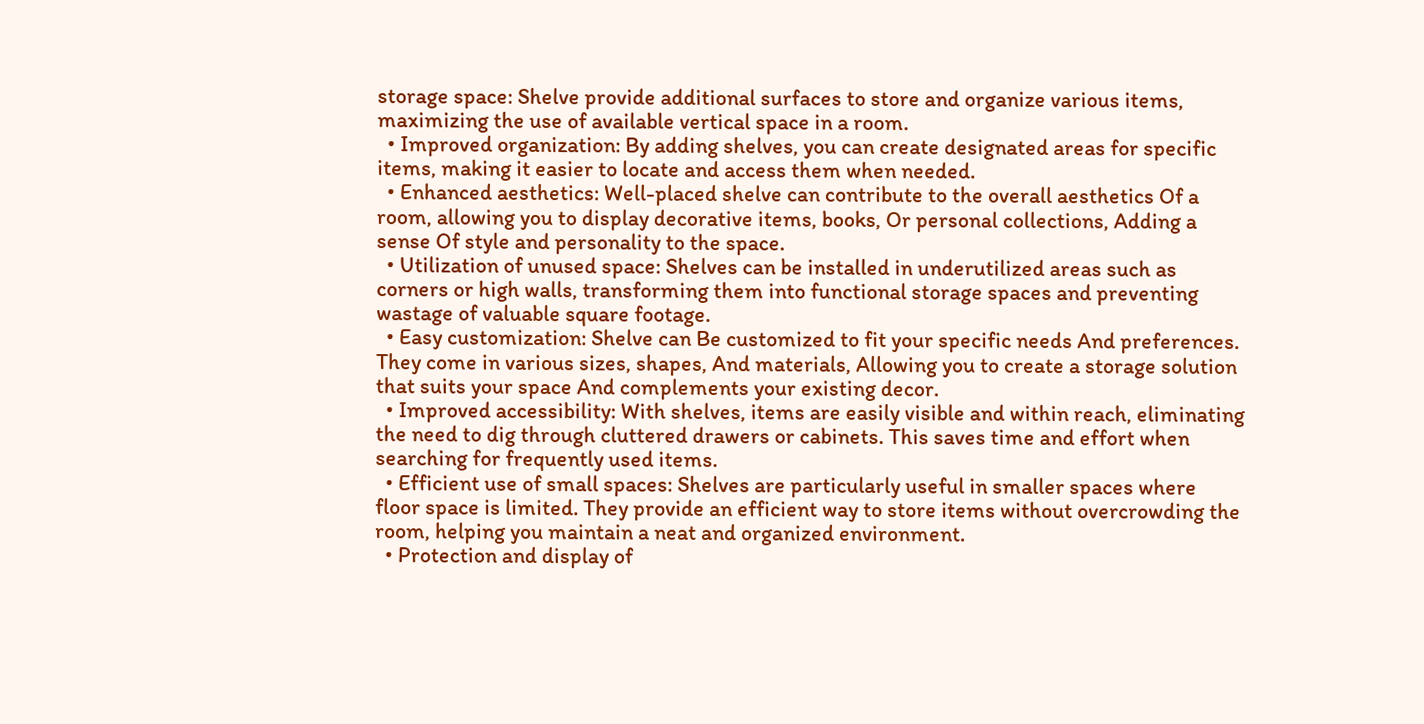storage space: Shelve provide additional surfaces to store and organize various items, maximizing the use of available vertical space in a room.
  • Improved organization: By adding shelves, you can create designated areas for specific items, making it easier to locate and access them when needed.
  • Enhanced aesthetics: Well-placed shelve can contribute to the overall aesthetics Of a room, allowing you to display decorative items, books, Or personal collections, Adding a sense Of style and personality to the space.
  • Utilization of unused space: Shelves can be installed in underutilized areas such as corners or high walls, transforming them into functional storage spaces and preventing wastage of valuable square footage.
  • Easy customization: Shelve can Be customized to fit your specific needs And preferences. They come in various sizes, shapes, And materials, Allowing you to create a storage solution that suits your space And complements your existing decor.
  • Improved accessibility: With shelves, items are easily visible and within reach, eliminating the need to dig through cluttered drawers or cabinets. This saves time and effort when searching for frequently used items.
  • Efficient use of small spaces: Shelves are particularly useful in smaller spaces where floor space is limited. They provide an efficient way to store items without overcrowding the room, helping you maintain a neat and organized environment.
  • Protection and display of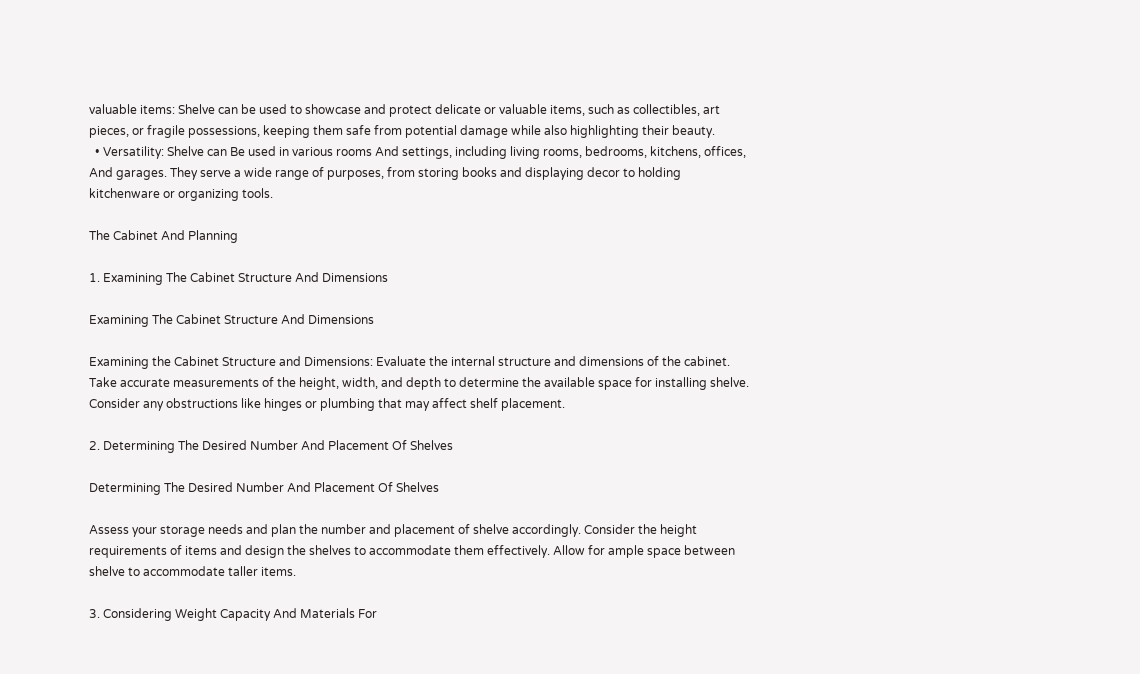valuable items: Shelve can be used to showcase and protect delicate or valuable items, such as collectibles, art pieces, or fragile possessions, keeping them safe from potential damage while also highlighting their beauty.
  • Versatility: Shelve can Be used in various rooms And settings, including living rooms, bedrooms, kitchens, offices, And garages. They serve a wide range of purposes, from storing books and displaying decor to holding kitchenware or organizing tools.

The Cabinet And Planning

1. Examining The Cabinet Structure And Dimensions

Examining The Cabinet Structure And Dimensions

Examining the Cabinet Structure and Dimensions: Evaluate the internal structure and dimensions of the cabinet. Take accurate measurements of the height, width, and depth to determine the available space for installing shelve. Consider any obstructions like hinges or plumbing that may affect shelf placement.

2. Determining The Desired Number And Placement Of Shelves

Determining The Desired Number And Placement Of Shelves

Assess your storage needs and plan the number and placement of shelve accordingly. Consider the height requirements of items and design the shelves to accommodate them effectively. Allow for ample space between shelve to accommodate taller items.

3. Considering Weight Capacity And Materials For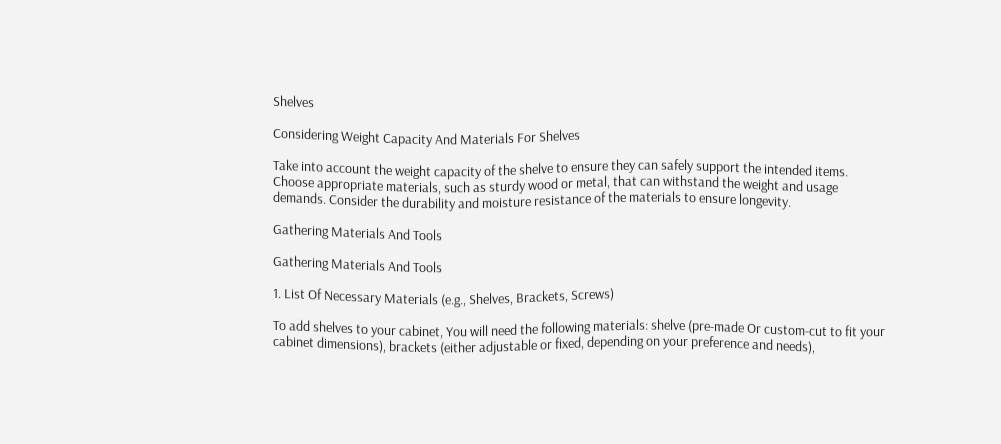Shelves

Considering Weight Capacity And Materials For Shelves

Take into account the weight capacity of the shelve to ensure they can safely support the intended items. Choose appropriate materials, such as sturdy wood or metal, that can withstand the weight and usage demands. Consider the durability and moisture resistance of the materials to ensure longevity.

Gathering Materials And Tools

Gathering Materials And Tools

1. List Of Necessary Materials (e.g., Shelves, Brackets, Screws)

To add shelves to your cabinet, You will need the following materials: shelve (pre-made Or custom-cut to fit your cabinet dimensions), brackets (either adjustable or fixed, depending on your preference and needs),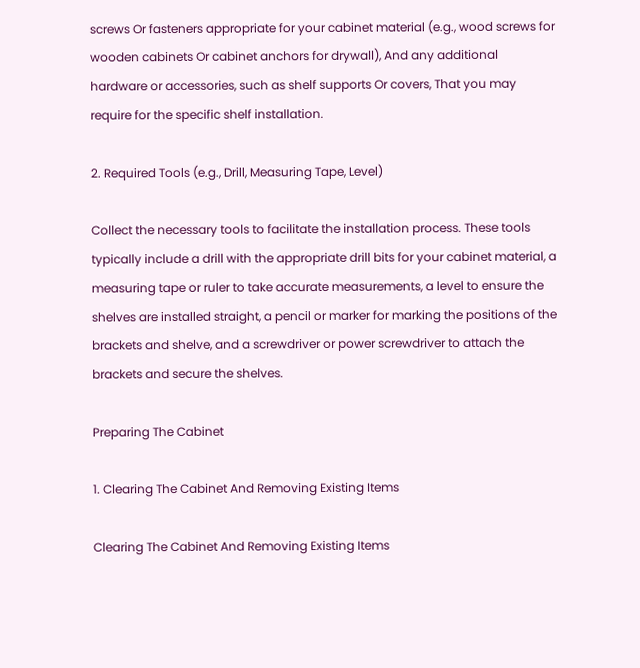screws Or fasteners appropriate for your cabinet material (e.g., wood screws for wooden cabinets Or cabinet anchors for drywall), And any additional hardware or accessories, such as shelf supports Or covers, That you may require for the specific shelf installation.

2. Required Tools (e.g., Drill, Measuring Tape, Level)

Collect the necessary tools to facilitate the installation process. These tools typically include a drill with the appropriate drill bits for your cabinet material, a measuring tape or ruler to take accurate measurements, a level to ensure the shelves are installed straight, a pencil or marker for marking the positions of the brackets and shelve, and a screwdriver or power screwdriver to attach the brackets and secure the shelves.

Preparing The Cabinet

1. Clearing The Cabinet And Removing Existing Items

Clearing The Cabinet And Removing Existing Items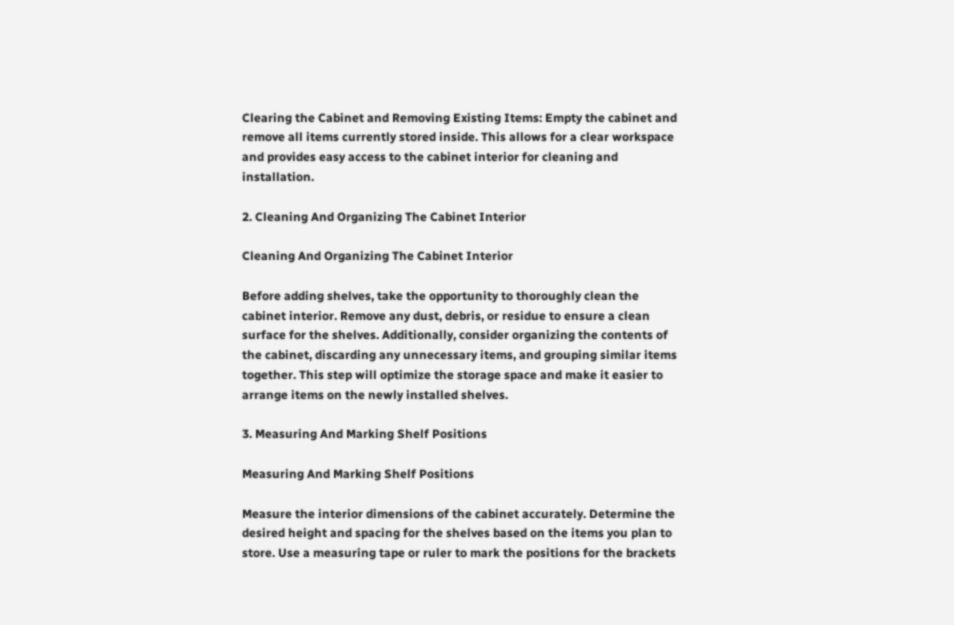Clearing the Cabinet and Removing Existing Items: Empty the cabinet and remove all items currently stored inside. This allows for a clear workspace and provides easy access to the cabinet interior for cleaning and installation.

2. Cleaning And Organizing The Cabinet Interior

Cleaning And Organizing The Cabinet Interior

Before adding shelves, take the opportunity to thoroughly clean the cabinet interior. Remove any dust, debris, or residue to ensure a clean surface for the shelves. Additionally, consider organizing the contents of the cabinet, discarding any unnecessary items, and grouping similar items together. This step will optimize the storage space and make it easier to arrange items on the newly installed shelves.

3. Measuring And Marking Shelf Positions

Measuring And Marking Shelf Positions

Measure the interior dimensions of the cabinet accurately. Determine the desired height and spacing for the shelves based on the items you plan to store. Use a measuring tape or ruler to mark the positions for the brackets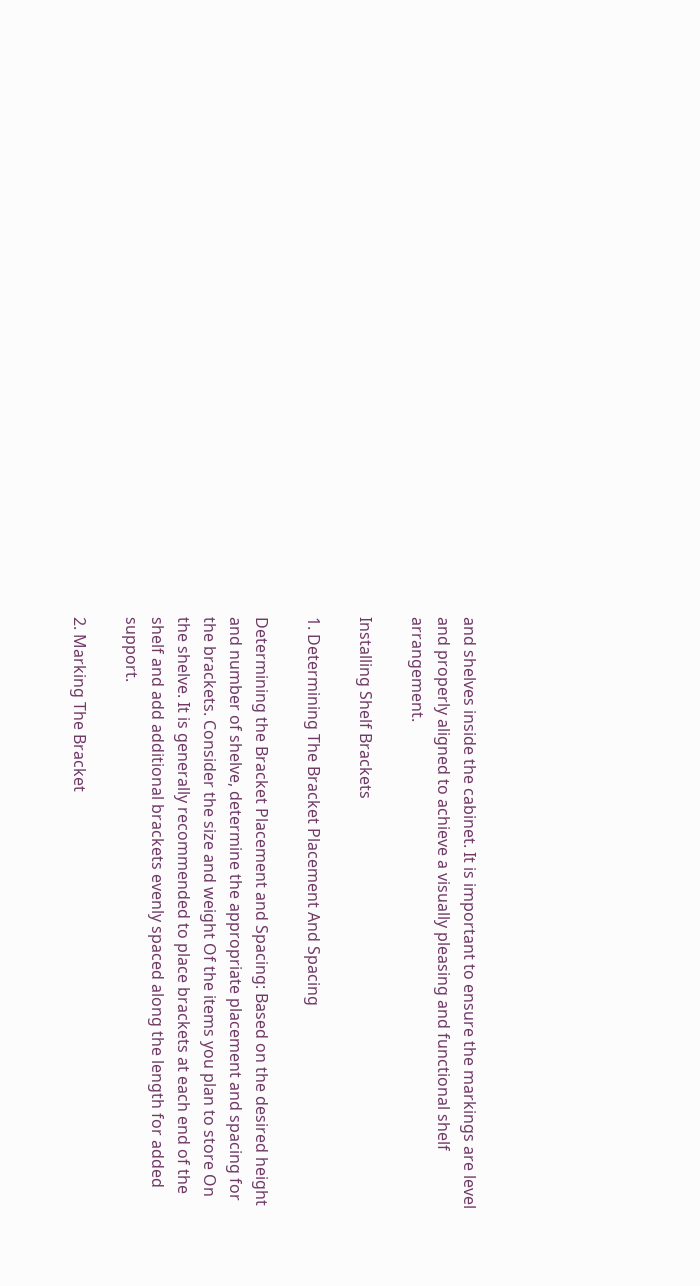and shelves inside the cabinet. It is important to ensure the markings are level and properly aligned to achieve a visually pleasing and functional shelf arrangement.

Installing Shelf Brackets

1. Determining The Bracket Placement And Spacing

Determining the Bracket Placement and Spacing: Based on the desired height and number of shelve, determine the appropriate placement and spacing for the brackets. Consider the size and weight Of the items you plan to store On the shelve. It is generally recommended to place brackets at each end of the shelf and add additional brackets evenly spaced along the length for added support.

2. Marking The Bracket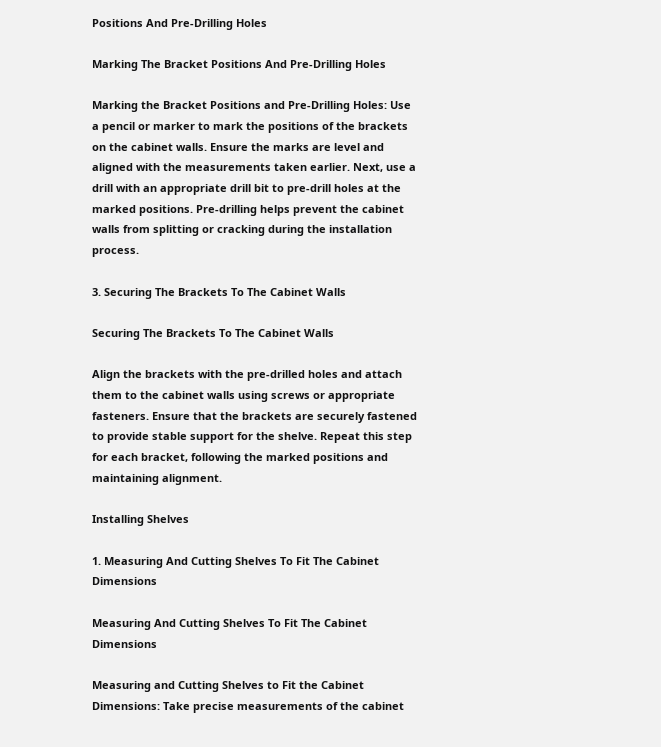Positions And Pre-Drilling Holes

Marking The Bracket Positions And Pre-Drilling Holes

Marking the Bracket Positions and Pre-Drilling Holes: Use a pencil or marker to mark the positions of the brackets on the cabinet walls. Ensure the marks are level and aligned with the measurements taken earlier. Next, use a drill with an appropriate drill bit to pre-drill holes at the marked positions. Pre-drilling helps prevent the cabinet walls from splitting or cracking during the installation process.

3. Securing The Brackets To The Cabinet Walls

Securing The Brackets To The Cabinet Walls

Align the brackets with the pre-drilled holes and attach them to the cabinet walls using screws or appropriate fasteners. Ensure that the brackets are securely fastened to provide stable support for the shelve. Repeat this step for each bracket, following the marked positions and maintaining alignment.

Installing Shelves

1. Measuring And Cutting Shelves To Fit The Cabinet Dimensions

Measuring And Cutting Shelves To Fit The Cabinet Dimensions

Measuring and Cutting Shelves to Fit the Cabinet Dimensions: Take precise measurements of the cabinet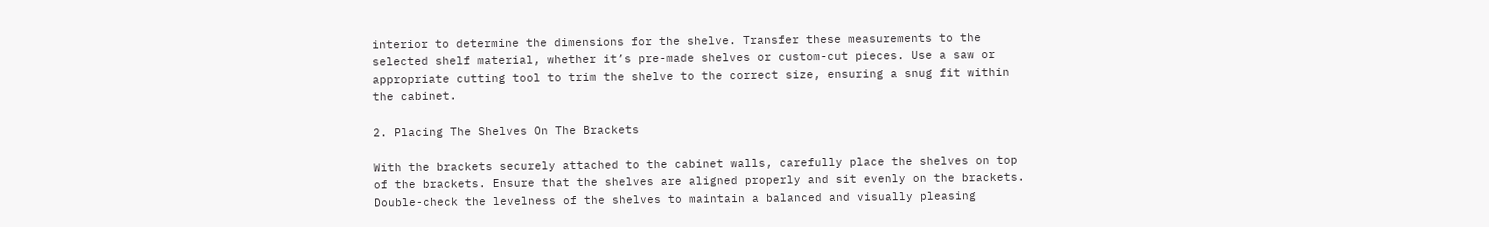interior to determine the dimensions for the shelve. Transfer these measurements to the selected shelf material, whether it’s pre-made shelves or custom-cut pieces. Use a saw or appropriate cutting tool to trim the shelve to the correct size, ensuring a snug fit within the cabinet.

2. Placing The Shelves On The Brackets

With the brackets securely attached to the cabinet walls, carefully place the shelves on top of the brackets. Ensure that the shelves are aligned properly and sit evenly on the brackets. Double-check the levelness of the shelves to maintain a balanced and visually pleasing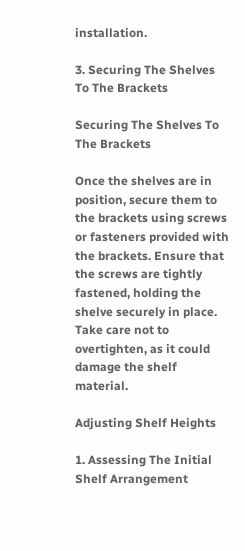installation.

3. Securing The Shelves To The Brackets

Securing The Shelves To The Brackets

Once the shelves are in position, secure them to the brackets using screws or fasteners provided with the brackets. Ensure that the screws are tightly fastened, holding the shelve securely in place. Take care not to overtighten, as it could damage the shelf material.

Adjusting Shelf Heights

1. Assessing The Initial Shelf Arrangement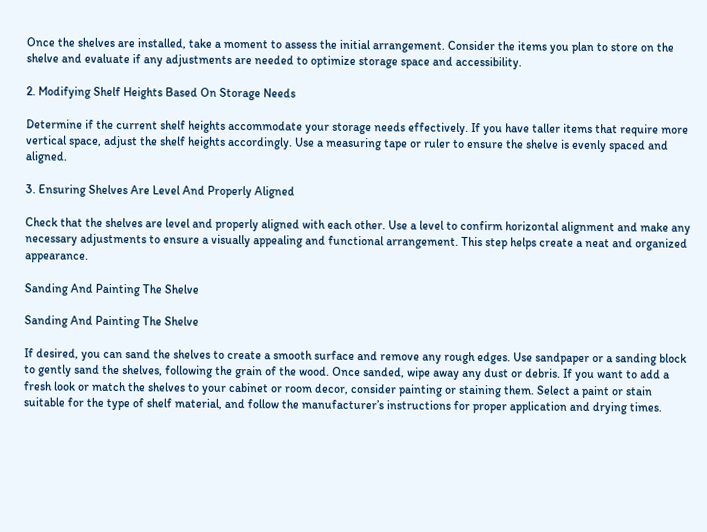Once the shelves are installed, take a moment to assess the initial arrangement. Consider the items you plan to store on the shelve and evaluate if any adjustments are needed to optimize storage space and accessibility.

2. Modifying Shelf Heights Based On Storage Needs

Determine if the current shelf heights accommodate your storage needs effectively. If you have taller items that require more vertical space, adjust the shelf heights accordingly. Use a measuring tape or ruler to ensure the shelve is evenly spaced and aligned.

3. Ensuring Shelves Are Level And Properly Aligned

Check that the shelves are level and properly aligned with each other. Use a level to confirm horizontal alignment and make any necessary adjustments to ensure a visually appealing and functional arrangement. This step helps create a neat and organized appearance.

Sanding And Painting The Shelve

Sanding And Painting The Shelve

If desired, you can sand the shelves to create a smooth surface and remove any rough edges. Use sandpaper or a sanding block to gently sand the shelves, following the grain of the wood. Once sanded, wipe away any dust or debris. If you want to add a fresh look or match the shelves to your cabinet or room decor, consider painting or staining them. Select a paint or stain suitable for the type of shelf material, and follow the manufacturer’s instructions for proper application and drying times.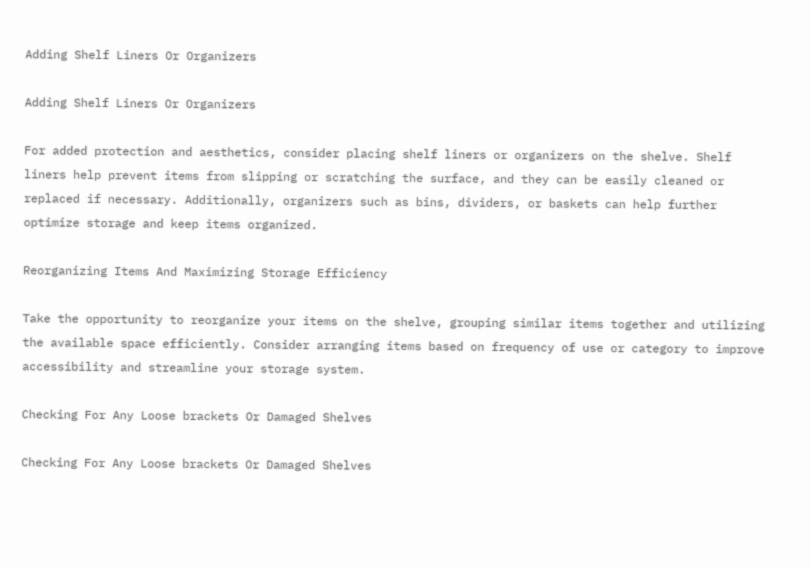Adding Shelf Liners Or Organizers

Adding Shelf Liners Or Organizers

For added protection and aesthetics, consider placing shelf liners or organizers on the shelve. Shelf liners help prevent items from slipping or scratching the surface, and they can be easily cleaned or replaced if necessary. Additionally, organizers such as bins, dividers, or baskets can help further optimize storage and keep items organized.

Reorganizing Items And Maximizing Storage Efficiency

Take the opportunity to reorganize your items on the shelve, grouping similar items together and utilizing the available space efficiently. Consider arranging items based on frequency of use or category to improve accessibility and streamline your storage system.

Checking For Any Loose brackets Or Damaged Shelves

Checking For Any Loose brackets Or Damaged Shelves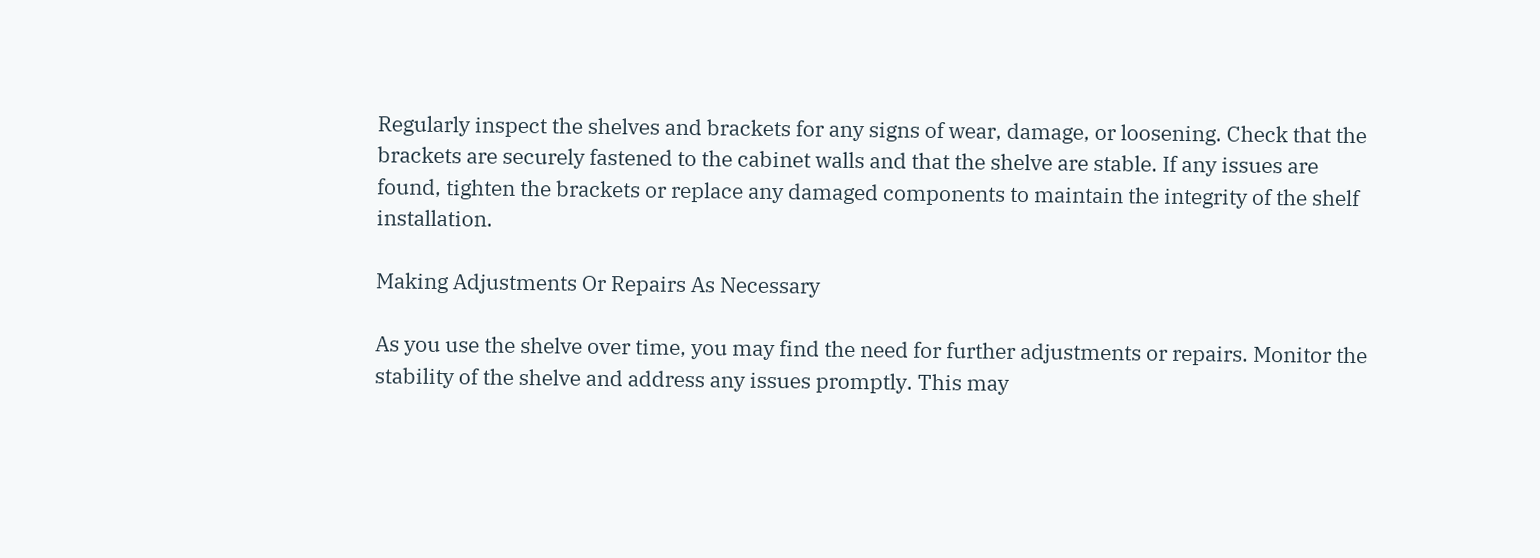Regularly inspect the shelves and brackets for any signs of wear, damage, or loosening. Check that the brackets are securely fastened to the cabinet walls and that the shelve are stable. If any issues are found, tighten the brackets or replace any damaged components to maintain the integrity of the shelf installation.

Making Adjustments Or Repairs As Necessary

As you use the shelve over time, you may find the need for further adjustments or repairs. Monitor the stability of the shelve and address any issues promptly. This may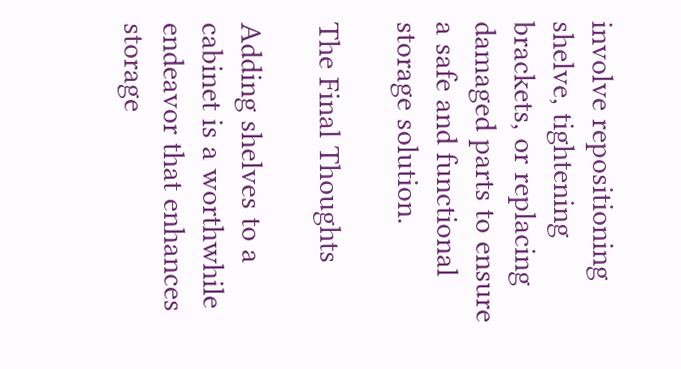involve repositioning shelve, tightening brackets, or replacing damaged parts to ensure a safe and functional storage solution.

The Final Thoughts

Adding shelves to a cabinet is a worthwhile endeavor that enhances storage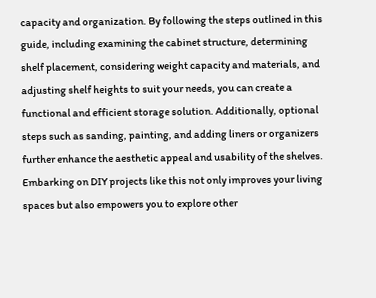capacity and organization. By following the steps outlined in this guide, including examining the cabinet structure, determining shelf placement, considering weight capacity and materials, and adjusting shelf heights to suit your needs, you can create a functional and efficient storage solution. Additionally, optional steps such as sanding, painting, and adding liners or organizers further enhance the aesthetic appeal and usability of the shelves. Embarking on DIY projects like this not only improves your living spaces but also empowers you to explore other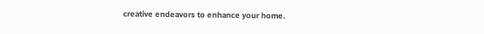creative endeavors to enhance your home.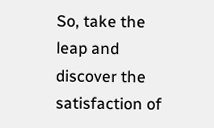So, take the leap and discover the satisfaction of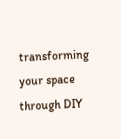transforming your space through DIY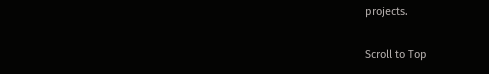projects.

Scroll to Top